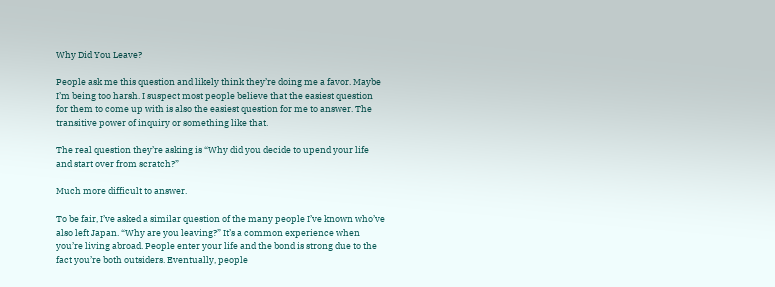Why Did You Leave?

People ask me this question and likely think they’re doing me a favor. Maybe I’m being too harsh. I suspect most people believe that the easiest question for them to come up with is also the easiest question for me to answer. The transitive power of inquiry or something like that.

The real question they’re asking is “Why did you decide to upend your life and start over from scratch?”

Much more difficult to answer.

To be fair, I’ve asked a similar question of the many people I’ve known who’ve also left Japan. “Why are you leaving?” It’s a common experience when you’re living abroad. People enter your life and the bond is strong due to the fact you’re both outsiders. Eventually, people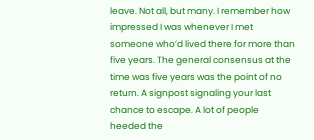leave. Not all, but many. I remember how impressed I was whenever I met someone who’d lived there for more than five years. The general consensus at the time was five years was the point of no return. A signpost signaling your last chance to escape. A lot of people heeded the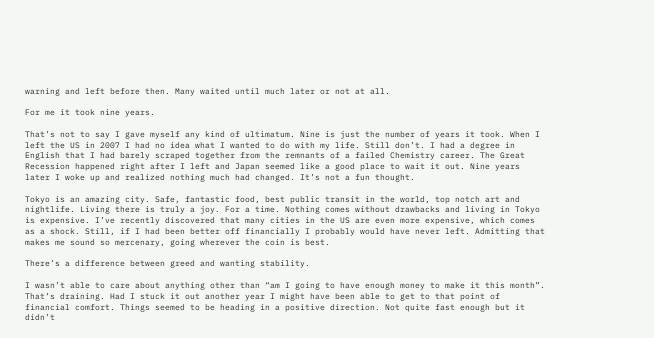warning and left before then. Many waited until much later or not at all.

For me it took nine years.

That’s not to say I gave myself any kind of ultimatum. Nine is just the number of years it took. When I left the US in 2007 I had no idea what I wanted to do with my life. Still don’t. I had a degree in English that I had barely scraped together from the remnants of a failed Chemistry career. The Great Recession happened right after I left and Japan seemed like a good place to wait it out. Nine years later I woke up and realized nothing much had changed. It’s not a fun thought.

Tokyo is an amazing city. Safe, fantastic food, best public transit in the world, top notch art and nightlife. Living there is truly a joy. For a time. Nothing comes without drawbacks and living in Tokyo is expensive. I’ve recently discovered that many cities in the US are even more expensive, which comes as a shock. Still, if I had been better off financially I probably would have never left. Admitting that makes me sound so mercenary, going wherever the coin is best.

There’s a difference between greed and wanting stability.

I wasn’t able to care about anything other than “am I going to have enough money to make it this month”. That’s draining. Had I stuck it out another year I might have been able to get to that point of financial comfort. Things seemed to be heading in a positive direction. Not quite fast enough but it didn’t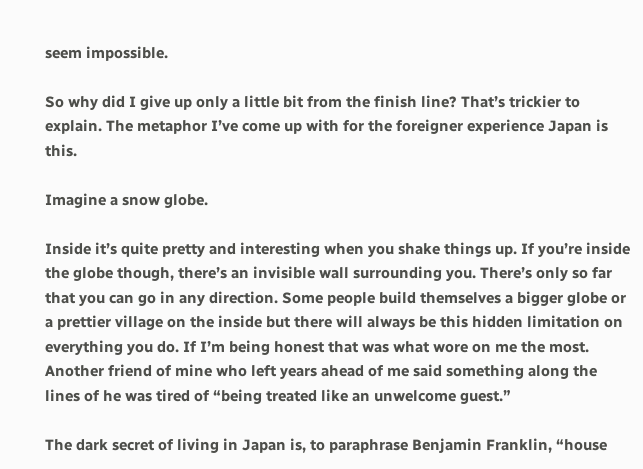seem impossible.

So why did I give up only a little bit from the finish line? That’s trickier to explain. The metaphor I’ve come up with for the foreigner experience Japan is this.

Imagine a snow globe.

Inside it’s quite pretty and interesting when you shake things up. If you’re inside the globe though, there’s an invisible wall surrounding you. There’s only so far that you can go in any direction. Some people build themselves a bigger globe or a prettier village on the inside but there will always be this hidden limitation on everything you do. If I’m being honest that was what wore on me the most. Another friend of mine who left years ahead of me said something along the lines of he was tired of “being treated like an unwelcome guest.”

The dark secret of living in Japan is, to paraphrase Benjamin Franklin, “house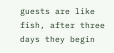guests are like fish, after three days they begin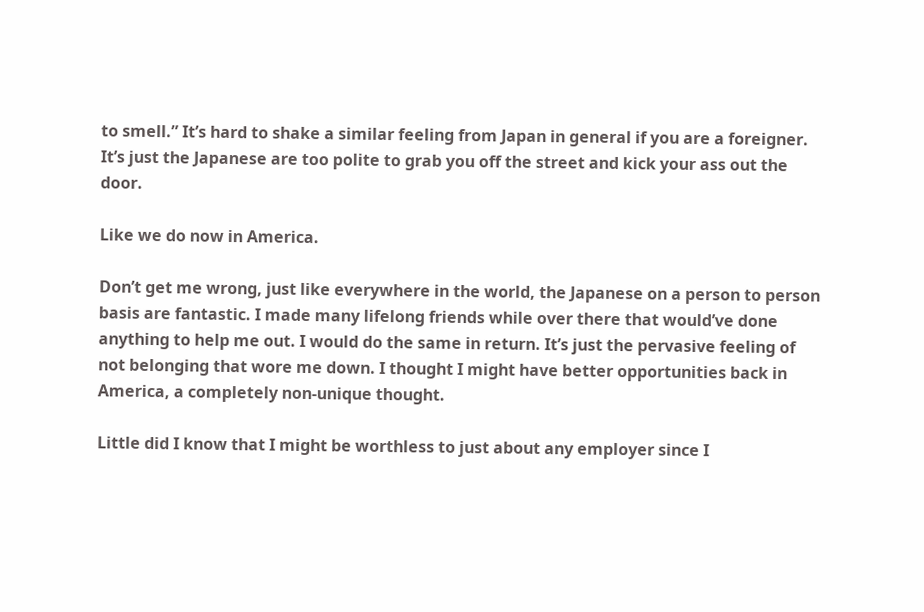to smell.” It’s hard to shake a similar feeling from Japan in general if you are a foreigner. It’s just the Japanese are too polite to grab you off the street and kick your ass out the door.

Like we do now in America.

Don’t get me wrong, just like everywhere in the world, the Japanese on a person to person basis are fantastic. I made many lifelong friends while over there that would’ve done anything to help me out. I would do the same in return. It’s just the pervasive feeling of not belonging that wore me down. I thought I might have better opportunities back in America, a completely non-unique thought.

Little did I know that I might be worthless to just about any employer since I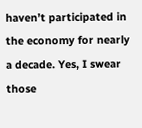haven’t participated in the economy for nearly a decade. Yes, I swear those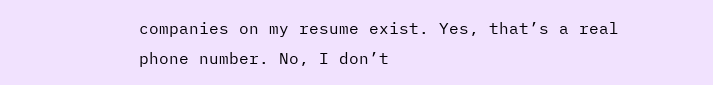companies on my resume exist. Yes, that’s a real phone number. No, I don’t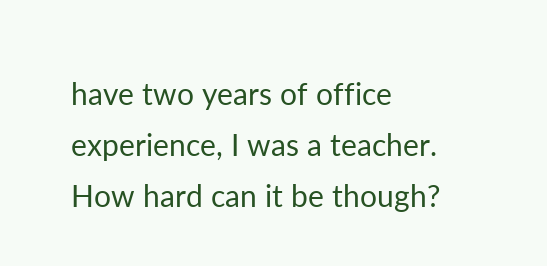have two years of office experience, I was a teacher. How hard can it be though?